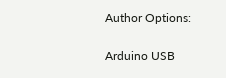Author Options:

Arduino USB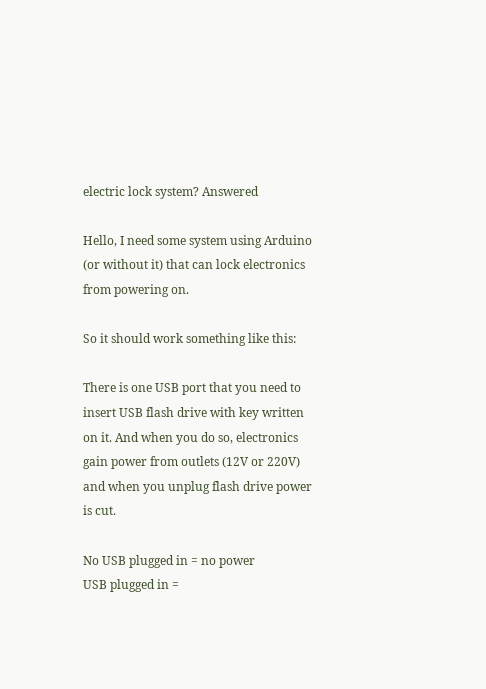electric lock system? Answered

Hello, I need some system using Arduino (or without it) that can lock electronics from powering on.

So it should work something like this:

There is one USB port that you need to insert USB flash drive with key written on it. And when you do so, electronics gain power from outlets (12V or 220V) and when you unplug flash drive power is cut.

No USB plugged in = no power
USB plugged in =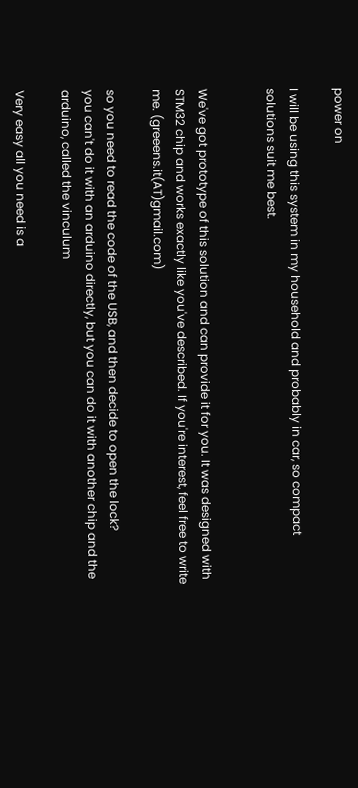power on

I will be using this system in my household and probably in car, so compact solutions suit me best.


We've got prototype of this solution and can provide it for you. It was designed with STM32 chip and works exactly like you've described. If you're interest, feel free to write me. (greeens.it(AT)gmail.com)

so you need to read the code of the USB, and then decide to open the lock?
you can't do it with an arduino directly, but you can do it with another chip and the arduino, called the vinculum

Very easy all you need is a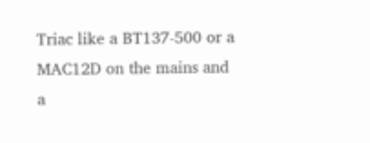Triac like a BT137-500 or a MAC12D on the mains and a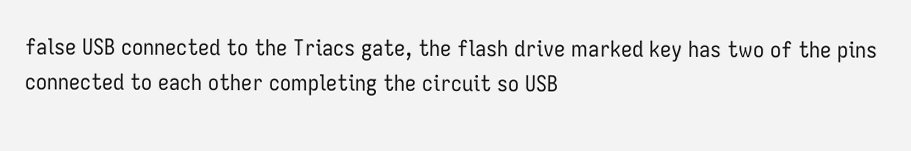false USB connected to the Triacs gate, the flash drive marked key has two of the pins connected to each other completing the circuit so USB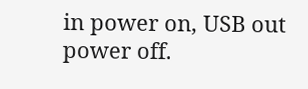in power on, USB out power off.